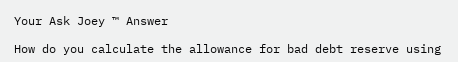Your Ask Joey ™ Answer

How do you calculate the allowance for bad debt reserve using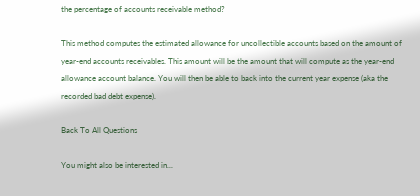the percentage of accounts receivable method?

This method computes the estimated allowance for uncollectible accounts based on the amount of year-end accounts receivables. This amount will be the amount that will compute as the year-end allowance account balance. You will then be able to back into the current year expense (aka the recorded bad debt expense).

Back To All Questions

You might also be interested in...